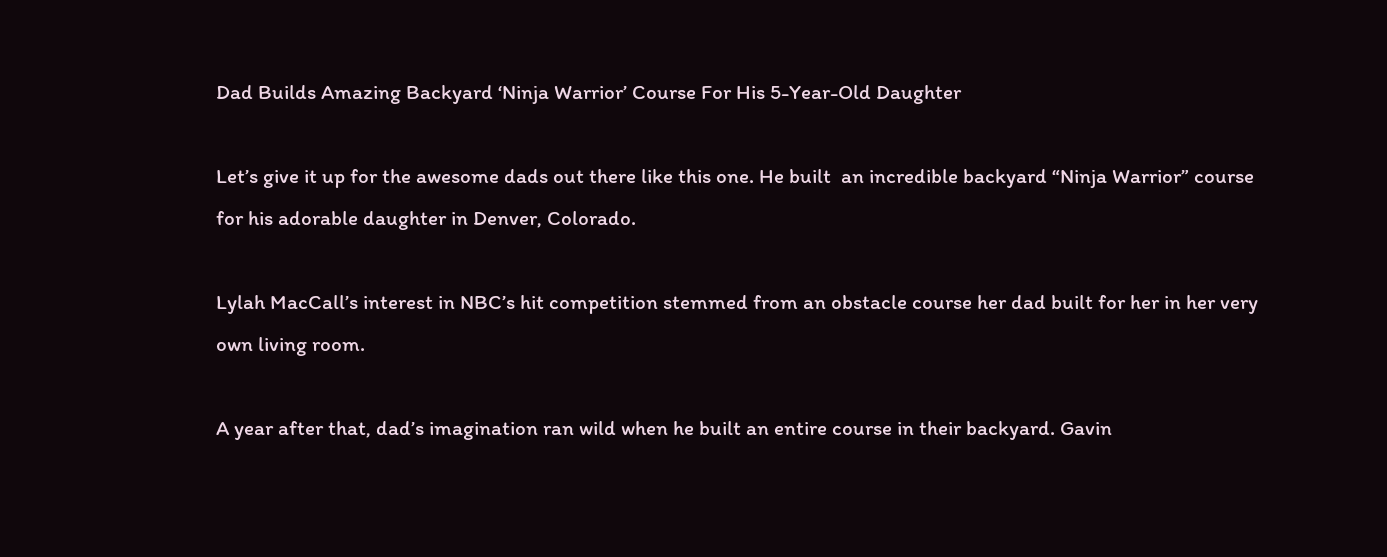Dad Builds Amazing Backyard ‘Ninja Warrior’ Course For His 5-Year-Old Daughter

Let’s give it up for the awesome dads out there like this one. He built  an incredible backyard “Ninja Warrior” course for his adorable daughter in Denver, Colorado.

Lylah MacCall’s interest in NBC’s hit competition stemmed from an obstacle course her dad built for her in her very own living room.

A year after that, dad’s imagination ran wild when he built an entire course in their backyard. Gavin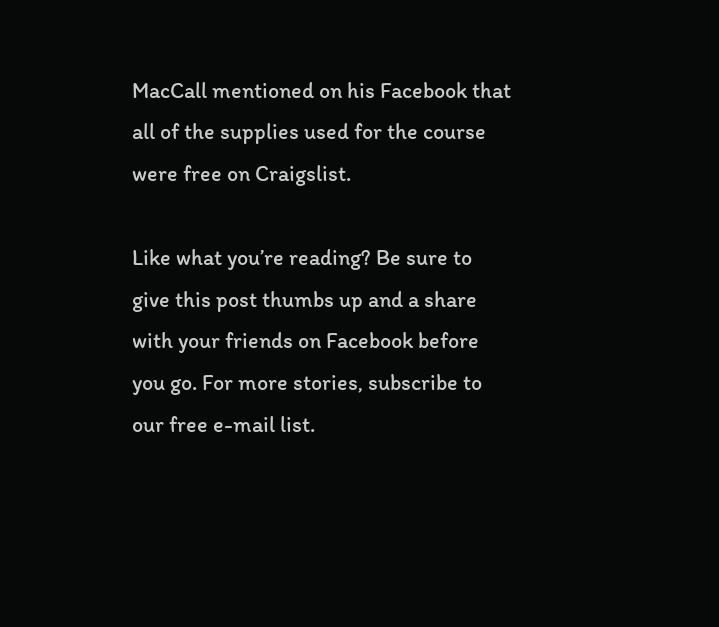MacCall mentioned on his Facebook that all of the supplies used for the course were free on Craigslist.

Like what you’re reading? Be sure to give this post thumbs up and a share with your friends on Facebook before you go. For more stories, subscribe to our free e-mail list.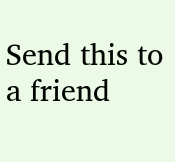Send this to a friend